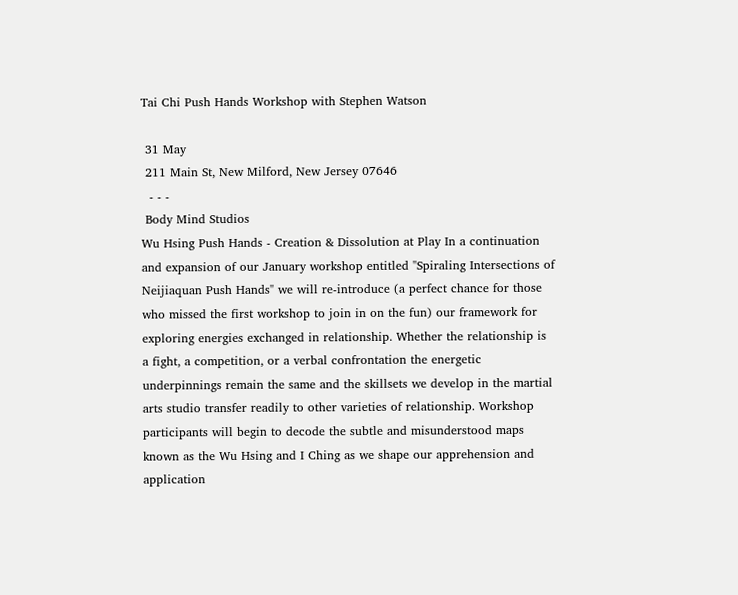Tai Chi Push Hands Workshop with Stephen Watson

 31 May
 211 Main St, New Milford, New Jersey 07646
  - - -
 Body Mind Studios
Wu Hsing Push Hands - Creation & Dissolution at Play In a continuation and expansion of our January workshop entitled "Spiraling Intersections of Neijiaquan Push Hands" we will re-introduce (a perfect chance for those who missed the first workshop to join in on the fun) our framework for exploring energies exchanged in relationship. Whether the relationship is a fight, a competition, or a verbal confrontation the energetic underpinnings remain the same and the skillsets we develop in the martial arts studio transfer readily to other varieties of relationship. Workshop participants will begin to decode the subtle and misunderstood maps known as the Wu Hsing and I Ching as we shape our apprehension and application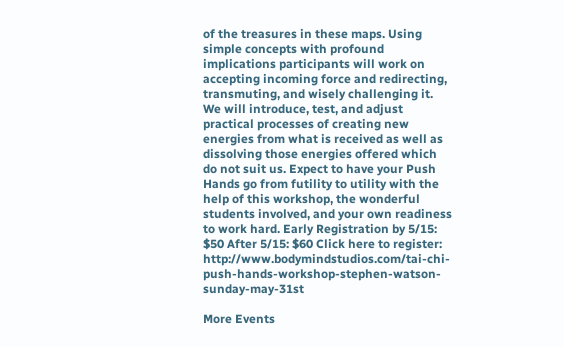of the treasures in these maps. Using simple concepts with profound implications participants will work on accepting incoming force and redirecting, transmuting, and wisely challenging it. We will introduce, test, and adjust practical processes of creating new energies from what is received as well as dissolving those energies offered which do not suit us. Expect to have your Push Hands go from futility to utility with the help of this workshop, the wonderful students involved, and your own readiness to work hard. Early Registration by 5/15: $50 After 5/15: $60 Click here to register: http://www.bodymindstudios.com/tai-chi-push-hands-workshop-stephen-watson-sunday-may-31st

More Events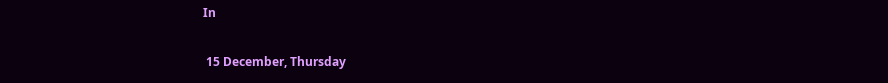In

 15 December, Thursday